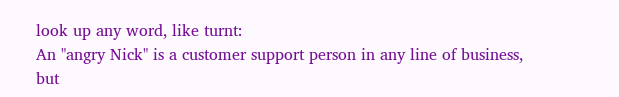look up any word, like turnt:
An "angry Nick" is a customer support person in any line of business, but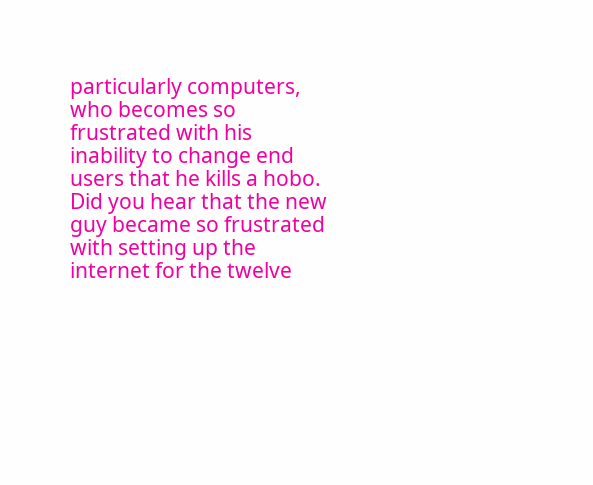particularly computers, who becomes so frustrated with his inability to change end users that he kills a hobo.
Did you hear that the new guy became so frustrated with setting up the internet for the twelve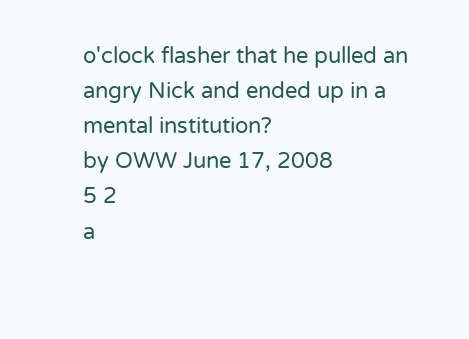o'clock flasher that he pulled an angry Nick and ended up in a mental institution?
by OWW June 17, 2008
5 2
a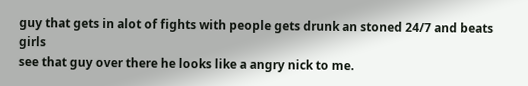guy that gets in alot of fights with people gets drunk an stoned 24/7 and beats girls
see that guy over there he looks like a angry nick to me.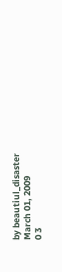by beautiul_disaster March 01, 2009
0 3